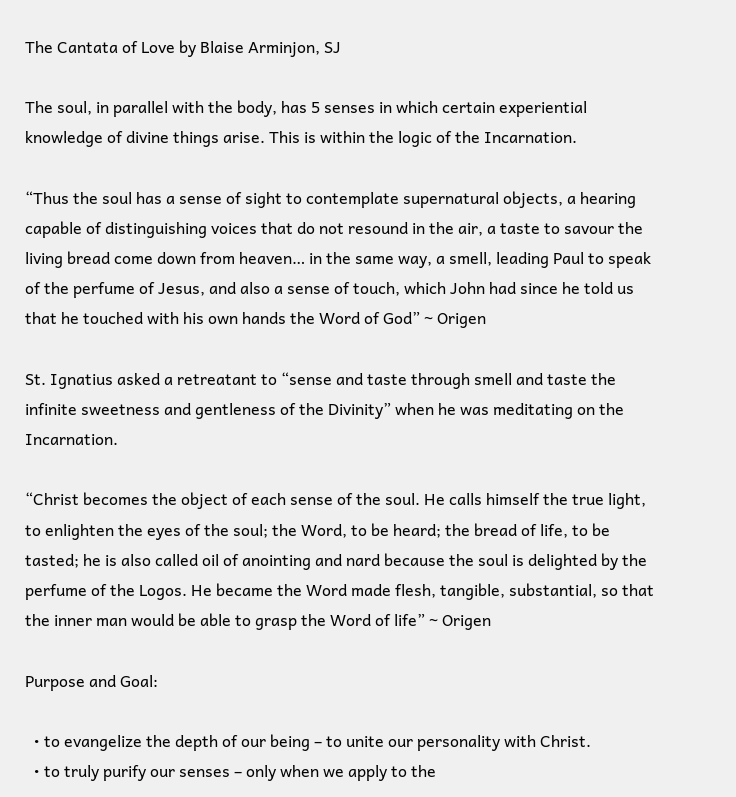The Cantata of Love by Blaise Arminjon, SJ

The soul, in parallel with the body, has 5 senses in which certain experiential knowledge of divine things arise. This is within the logic of the Incarnation.

“Thus the soul has a sense of sight to contemplate supernatural objects, a hearing capable of distinguishing voices that do not resound in the air, a taste to savour the living bread come down from heaven… in the same way, a smell, leading Paul to speak of the perfume of Jesus, and also a sense of touch, which John had since he told us that he touched with his own hands the Word of God” ~ Origen

St. Ignatius asked a retreatant to “sense and taste through smell and taste the infinite sweetness and gentleness of the Divinity” when he was meditating on the Incarnation.

“Christ becomes the object of each sense of the soul. He calls himself the true light, to enlighten the eyes of the soul; the Word, to be heard; the bread of life, to be tasted; he is also called oil of anointing and nard because the soul is delighted by the perfume of the Logos. He became the Word made flesh, tangible, substantial, so that the inner man would be able to grasp the Word of life” ~ Origen

Purpose and Goal:

  • to evangelize the depth of our being – to unite our personality with Christ.
  • to truly purify our senses – only when we apply to the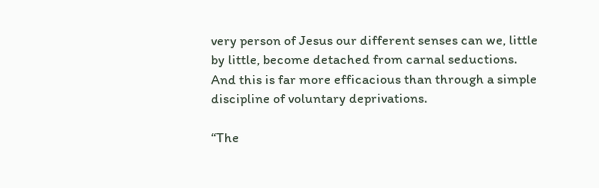very person of Jesus our different senses can we, little by little, become detached from carnal seductions. And this is far more efficacious than through a simple discipline of voluntary deprivations.

“The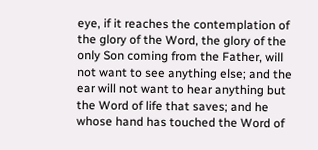eye, if it reaches the contemplation of the glory of the Word, the glory of the only Son coming from the Father, will not want to see anything else; and the ear will not want to hear anything but the Word of life that saves; and he whose hand has touched the Word of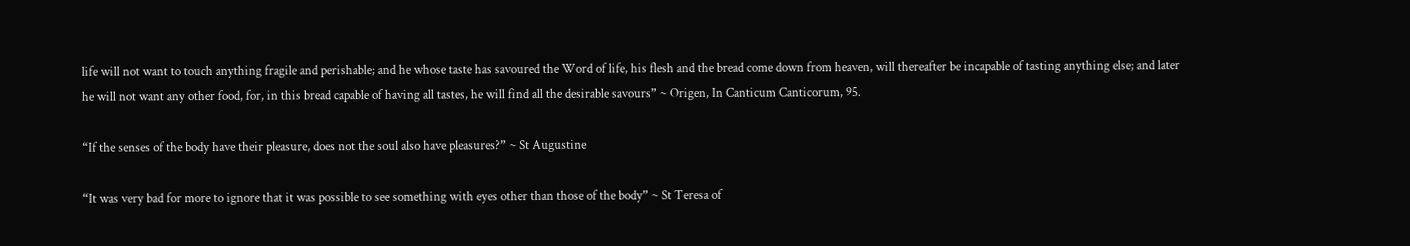life will not want to touch anything fragile and perishable; and he whose taste has savoured the Word of life, his flesh and the bread come down from heaven, will thereafter be incapable of tasting anything else; and later he will not want any other food, for, in this bread capable of having all tastes, he will find all the desirable savours” ~ Origen, In Canticum Canticorum, 95.

“If the senses of the body have their pleasure, does not the soul also have pleasures?” ~ St Augustine

“It was very bad for more to ignore that it was possible to see something with eyes other than those of the body” ~ St Teresa of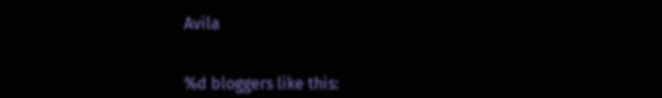Avila


%d bloggers like this: